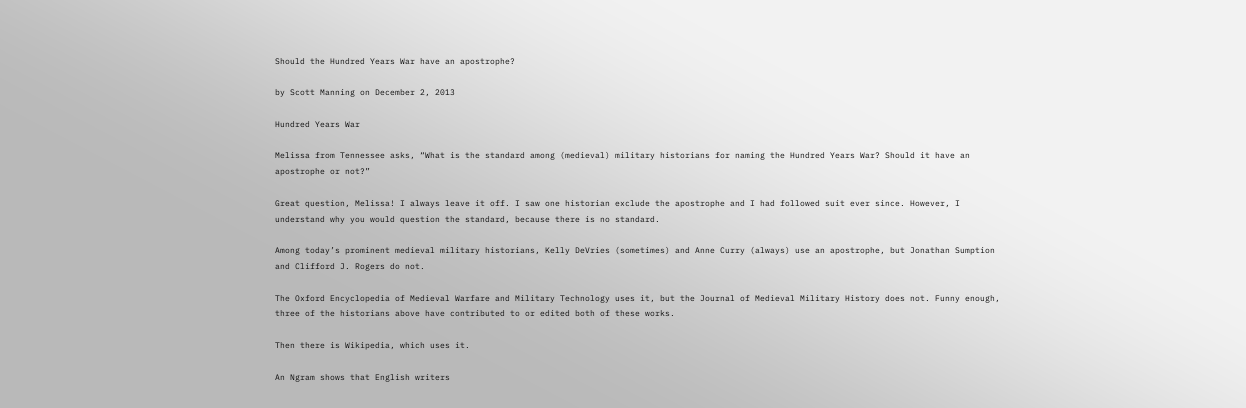Should the Hundred Years War have an apostrophe?

by Scott Manning on December 2, 2013

Hundred Years War

Melissa from Tennessee asks, “What is the standard among (medieval) military historians for naming the Hundred Years War? Should it have an apostrophe or not?”

Great question, Melissa! I always leave it off. I saw one historian exclude the apostrophe and I had followed suit ever since. However, I understand why you would question the standard, because there is no standard.

Among today’s prominent medieval military historians, Kelly DeVries (sometimes) and Anne Curry (always) use an apostrophe, but Jonathan Sumption and Clifford J. Rogers do not.

The Oxford Encyclopedia of Medieval Warfare and Military Technology uses it, but the Journal of Medieval Military History does not. Funny enough, three of the historians above have contributed to or edited both of these works.

Then there is Wikipedia, which uses it.

An Ngram shows that English writers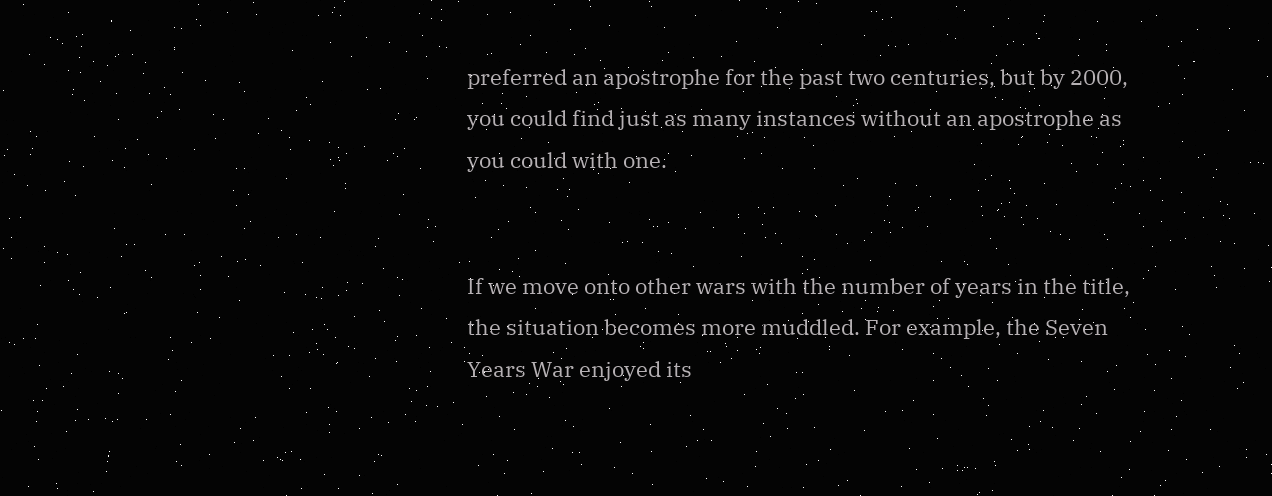preferred an apostrophe for the past two centuries, but by 2000, you could find just as many instances without an apostrophe as you could with one.


If we move onto other wars with the number of years in the title, the situation becomes more muddled. For example, the Seven Years War enjoyed its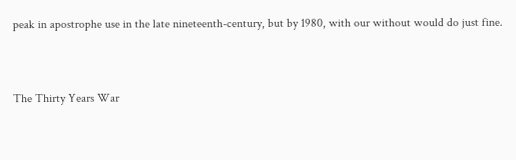peak in apostrophe use in the late nineteenth-century, but by 1980, with our without would do just fine.


The Thirty Years War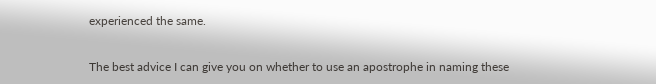experienced the same.


The best advice I can give you on whether to use an apostrophe in naming these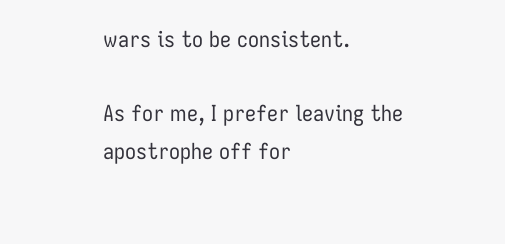wars is to be consistent.

As for me, I prefer leaving the apostrophe off for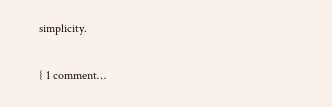simplicity.

{ 1 comment…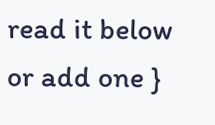read it below or add one }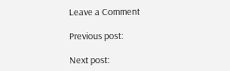Leave a Comment

Previous post:

Next post: